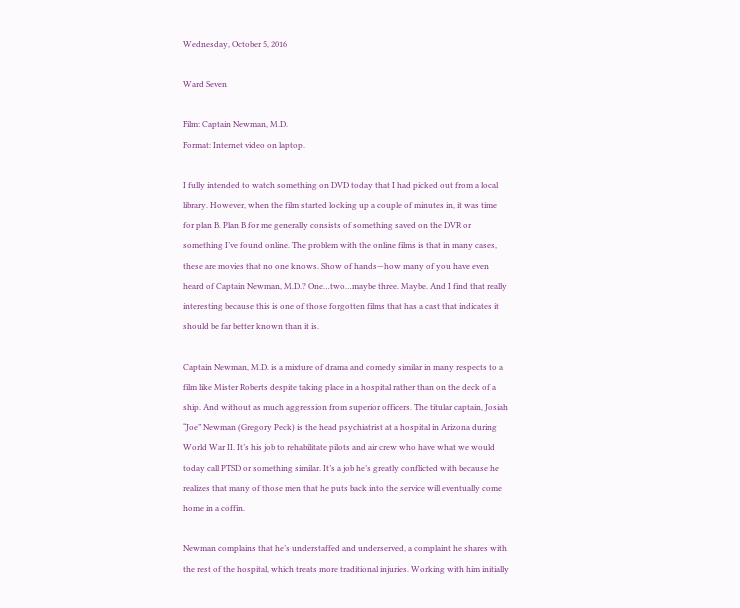Wednesday, October 5, 2016

Ward Seven

Film: Captain Newman, M.D.
Format: Internet video on laptop.

I fully intended to watch something on DVD today that I had picked out from a local library. However, when the film started locking up a couple of minutes in, it was time for plan B. Plan B for me generally consists of something saved on the DVR or something I’ve found online. The problem with the online films is that in many cases, these are movies that no one knows. Show of hands—how many of you have even heard of Captain Newman, M.D.? One…two…maybe three. Maybe. And I find that really interesting because this is one of those forgotten films that has a cast that indicates it should be far better known than it is.

Captain Newman, M.D. is a mixture of drama and comedy similar in many respects to a film like Mister Roberts despite taking place in a hospital rather than on the deck of a ship. And without as much aggression from superior officers. The titular captain, Josiah “Joe” Newman (Gregory Peck) is the head psychiatrist at a hospital in Arizona during World War II. It’s his job to rehabilitate pilots and air crew who have what we would today call PTSD or something similar. It’s a job he’s greatly conflicted with because he realizes that many of those men that he puts back into the service will eventually come home in a coffin.

Newman complains that he’s understaffed and underserved, a complaint he shares with the rest of the hospital, which treats more traditional injuries. Working with him initially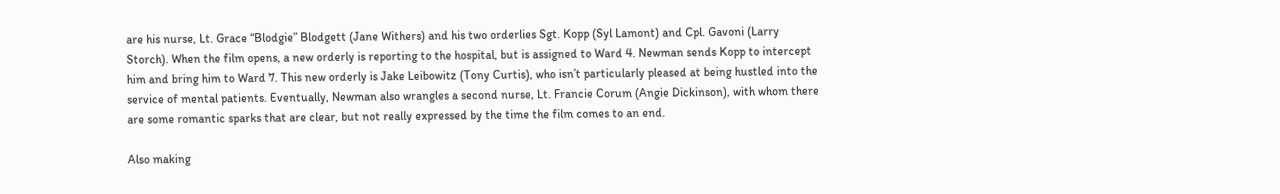are his nurse, Lt. Grace “Blodgie” Blodgett (Jane Withers) and his two orderlies Sgt. Kopp (Syl Lamont) and Cpl. Gavoni (Larry Storch). When the film opens, a new orderly is reporting to the hospital, but is assigned to Ward 4. Newman sends Kopp to intercept him and bring him to Ward 7. This new orderly is Jake Leibowitz (Tony Curtis), who isn’t particularly pleased at being hustled into the service of mental patients. Eventually, Newman also wrangles a second nurse, Lt. Francie Corum (Angie Dickinson), with whom there are some romantic sparks that are clear, but not really expressed by the time the film comes to an end.

Also making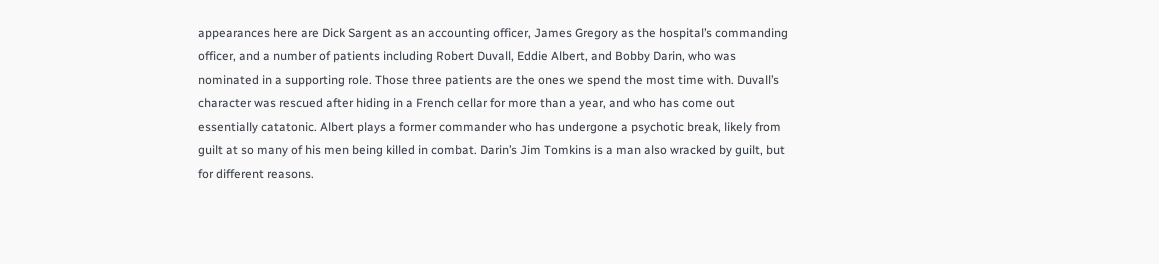appearances here are Dick Sargent as an accounting officer, James Gregory as the hospital’s commanding officer, and a number of patients including Robert Duvall, Eddie Albert, and Bobby Darin, who was nominated in a supporting role. Those three patients are the ones we spend the most time with. Duvall’s character was rescued after hiding in a French cellar for more than a year, and who has come out essentially catatonic. Albert plays a former commander who has undergone a psychotic break, likely from guilt at so many of his men being killed in combat. Darin’s Jim Tomkins is a man also wracked by guilt, but for different reasons.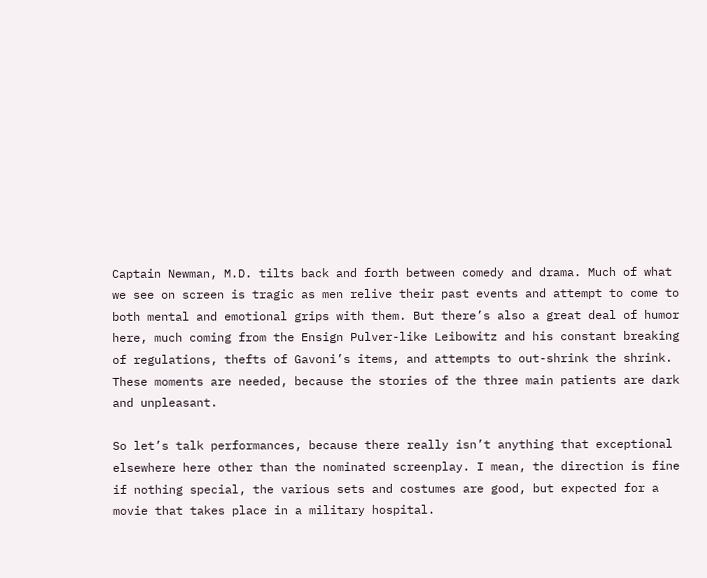Captain Newman, M.D. tilts back and forth between comedy and drama. Much of what we see on screen is tragic as men relive their past events and attempt to come to both mental and emotional grips with them. But there’s also a great deal of humor here, much coming from the Ensign Pulver-like Leibowitz and his constant breaking of regulations, thefts of Gavoni’s items, and attempts to out-shrink the shrink. These moments are needed, because the stories of the three main patients are dark and unpleasant.

So let’s talk performances, because there really isn’t anything that exceptional elsewhere here other than the nominated screenplay. I mean, the direction is fine if nothing special, the various sets and costumes are good, but expected for a movie that takes place in a military hospital.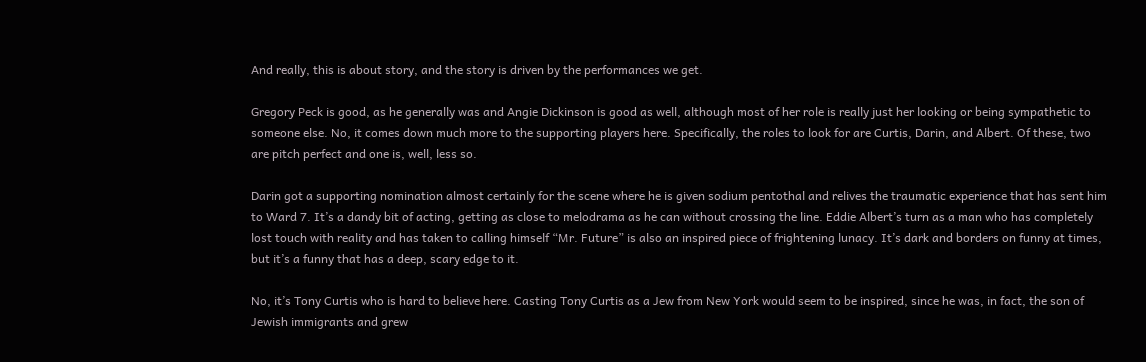And really, this is about story, and the story is driven by the performances we get.

Gregory Peck is good, as he generally was and Angie Dickinson is good as well, although most of her role is really just her looking or being sympathetic to someone else. No, it comes down much more to the supporting players here. Specifically, the roles to look for are Curtis, Darin, and Albert. Of these, two are pitch perfect and one is, well, less so.

Darin got a supporting nomination almost certainly for the scene where he is given sodium pentothal and relives the traumatic experience that has sent him to Ward 7. It’s a dandy bit of acting, getting as close to melodrama as he can without crossing the line. Eddie Albert’s turn as a man who has completely lost touch with reality and has taken to calling himself “Mr. Future” is also an inspired piece of frightening lunacy. It’s dark and borders on funny at times, but it’s a funny that has a deep, scary edge to it.

No, it’s Tony Curtis who is hard to believe here. Casting Tony Curtis as a Jew from New York would seem to be inspired, since he was, in fact, the son of Jewish immigrants and grew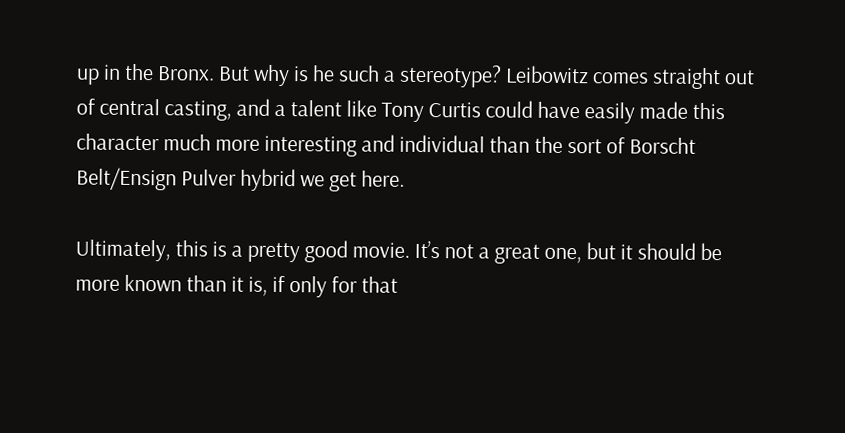up in the Bronx. But why is he such a stereotype? Leibowitz comes straight out of central casting, and a talent like Tony Curtis could have easily made this character much more interesting and individual than the sort of Borscht Belt/Ensign Pulver hybrid we get here.

Ultimately, this is a pretty good movie. It’s not a great one, but it should be more known than it is, if only for that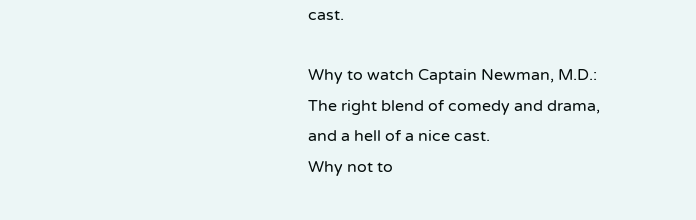cast.

Why to watch Captain Newman, M.D.: The right blend of comedy and drama, and a hell of a nice cast.
Why not to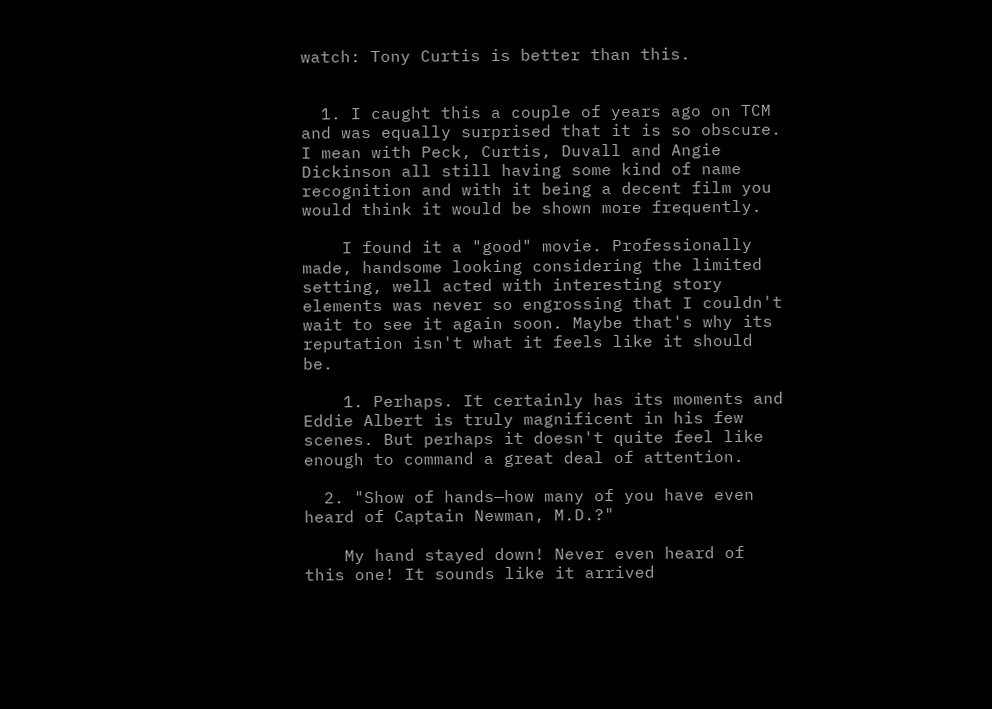watch: Tony Curtis is better than this.


  1. I caught this a couple of years ago on TCM and was equally surprised that it is so obscure. I mean with Peck, Curtis, Duvall and Angie Dickinson all still having some kind of name recognition and with it being a decent film you would think it would be shown more frequently.

    I found it a "good" movie. Professionally made, handsome looking considering the limited setting, well acted with interesting story elements was never so engrossing that I couldn't wait to see it again soon. Maybe that's why its reputation isn't what it feels like it should be.

    1. Perhaps. It certainly has its moments and Eddie Albert is truly magnificent in his few scenes. But perhaps it doesn't quite feel like enough to command a great deal of attention.

  2. "Show of hands—how many of you have even heard of Captain Newman, M.D.?"

    My hand stayed down! Never even heard of this one! It sounds like it arrived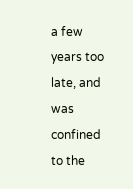a few years too late, and was confined to the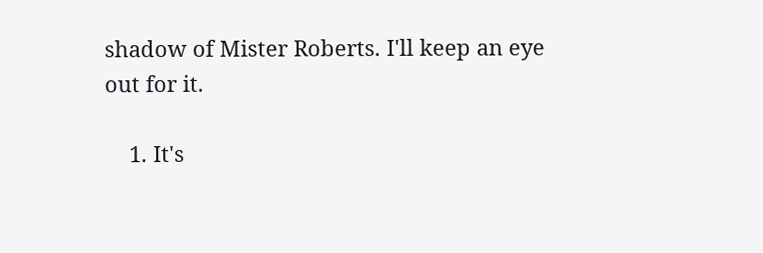shadow of Mister Roberts. I'll keep an eye out for it.

    1. It's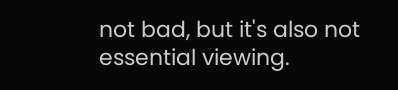not bad, but it's also not essential viewing.